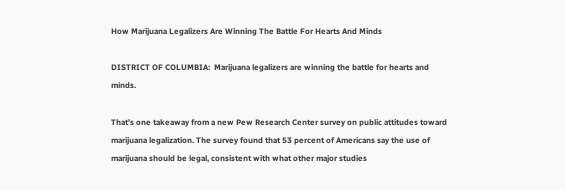How Marijuana Legalizers Are Winning The Battle For Hearts And Minds

DISTRICT OF COLUMBIA:  Marijuana legalizers are winning the battle for hearts and minds.

That’s one takeaway from a new Pew Research Center survey on public attitudes toward marijuana legalization. The survey found that 53 percent of Americans say the use of marijuana should be legal, consistent with what other major studies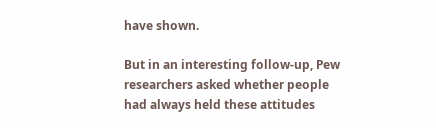have shown.

But in an interesting follow-up, Pew researchers asked whether people had always held these attitudes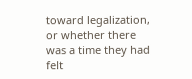toward legalization, or whether there was a time they had felt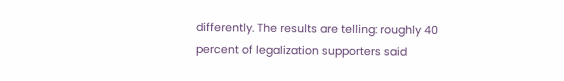differently. The results are telling: roughly 40 percent of legalization supporters said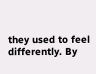they used to feel differently. By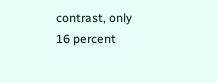contrast, only 16 percent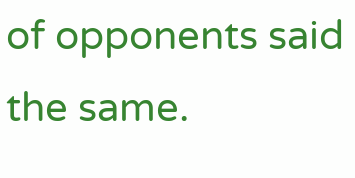of opponents said the same.